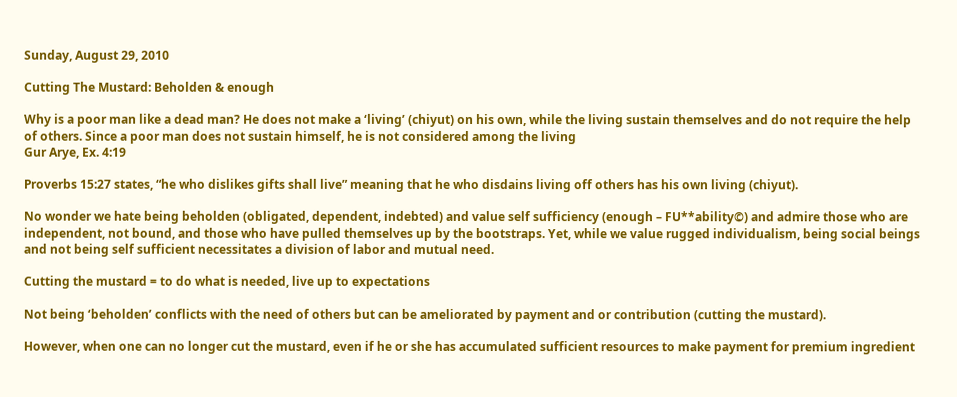Sunday, August 29, 2010

Cutting The Mustard: Beholden & enough

Why is a poor man like a dead man? He does not make a ‘living’ (chiyut) on his own, while the living sustain themselves and do not require the help of others. Since a poor man does not sustain himself, he is not considered among the living
Gur Arye, Ex. 4:19

Proverbs 15:27 states, “he who dislikes gifts shall live” meaning that he who disdains living off others has his own living (chiyut).

No wonder we hate being beholden (obligated, dependent, indebted) and value self sufficiency (enough – FU**ability©) and admire those who are independent, not bound, and those who have pulled themselves up by the bootstraps. Yet, while we value rugged individualism, being social beings and not being self sufficient necessitates a division of labor and mutual need.

Cutting the mustard = to do what is needed, live up to expectations

Not being ‘beholden’ conflicts with the need of others but can be ameliorated by payment and or contribution (cutting the mustard).

However, when one can no longer cut the mustard, even if he or she has accumulated sufficient resources to make payment for premium ingredient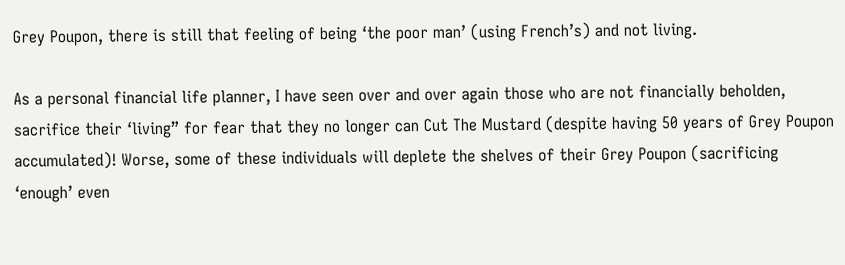Grey Poupon, there is still that feeling of being ‘the poor man’ (using French’s) and not living.

As a personal financial life planner, I have seen over and over again those who are not financially beholden, sacrifice their ‘living” for fear that they no longer can Cut The Mustard (despite having 50 years of Grey Poupon accumulated)! Worse, some of these individuals will deplete the shelves of their Grey Poupon (sacrificing ‘enough’ even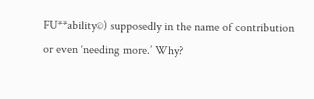FU**ability©) supposedly in the name of contribution or even ‘needing more.’ Why?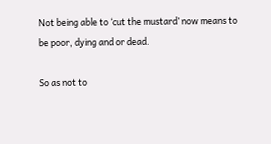Not being able to ‘cut the mustard’ now means to be poor, dying and or dead.

So as not to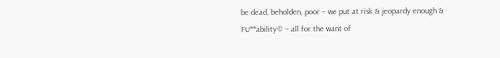be dead, beholden, poor – we put at risk & jeopardy enough & FU**ability© – all for the want of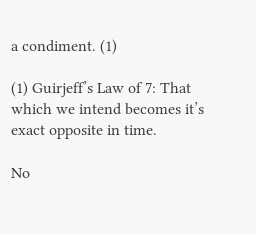a condiment. (1)

(1) Guirjeff’s Law of 7: That which we intend becomes it’s exact opposite in time.

No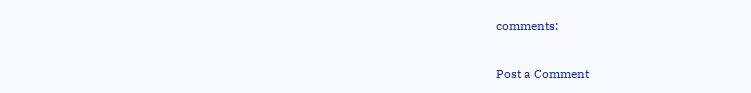comments:

Post a Comment